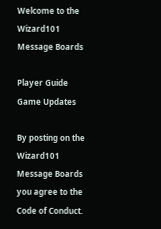Welcome to the Wizard101 Message Boards

Player Guide
Game Updates

By posting on the Wizard101 Message Boards you agree to the Code of Conduct.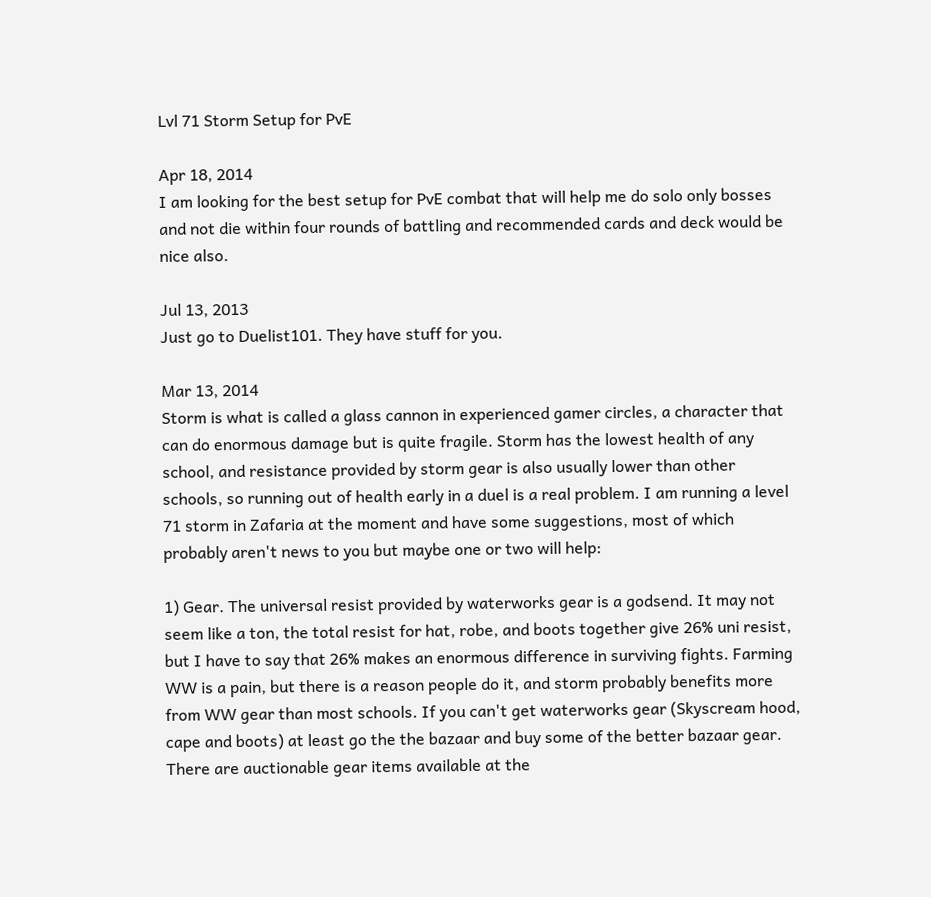Lvl 71 Storm Setup for PvE

Apr 18, 2014
I am looking for the best setup for PvE combat that will help me do solo only bosses and not die within four rounds of battling and recommended cards and deck would be nice also.

Jul 13, 2013
Just go to Duelist101. They have stuff for you.

Mar 13, 2014
Storm is what is called a glass cannon in experienced gamer circles, a character that can do enormous damage but is quite fragile. Storm has the lowest health of any school, and resistance provided by storm gear is also usually lower than other schools, so running out of health early in a duel is a real problem. I am running a level 71 storm in Zafaria at the moment and have some suggestions, most of which probably aren't news to you but maybe one or two will help:

1) Gear. The universal resist provided by waterworks gear is a godsend. It may not seem like a ton, the total resist for hat, robe, and boots together give 26% uni resist, but I have to say that 26% makes an enormous difference in surviving fights. Farming WW is a pain, but there is a reason people do it, and storm probably benefits more from WW gear than most schools. If you can't get waterworks gear (Skyscream hood, cape and boots) at least go the the bazaar and buy some of the better bazaar gear. There are auctionable gear items available at the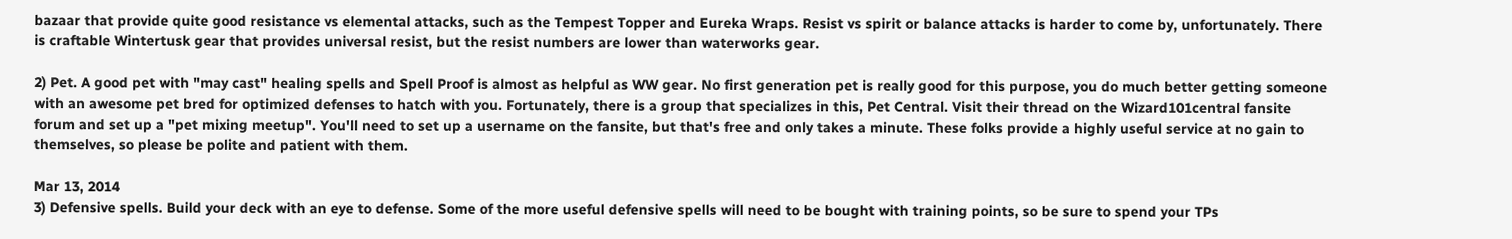bazaar that provide quite good resistance vs elemental attacks, such as the Tempest Topper and Eureka Wraps. Resist vs spirit or balance attacks is harder to come by, unfortunately. There is craftable Wintertusk gear that provides universal resist, but the resist numbers are lower than waterworks gear.

2) Pet. A good pet with "may cast" healing spells and Spell Proof is almost as helpful as WW gear. No first generation pet is really good for this purpose, you do much better getting someone with an awesome pet bred for optimized defenses to hatch with you. Fortunately, there is a group that specializes in this, Pet Central. Visit their thread on the Wizard101central fansite forum and set up a "pet mixing meetup". You'll need to set up a username on the fansite, but that's free and only takes a minute. These folks provide a highly useful service at no gain to themselves, so please be polite and patient with them.

Mar 13, 2014
3) Defensive spells. Build your deck with an eye to defense. Some of the more useful defensive spells will need to be bought with training points, so be sure to spend your TPs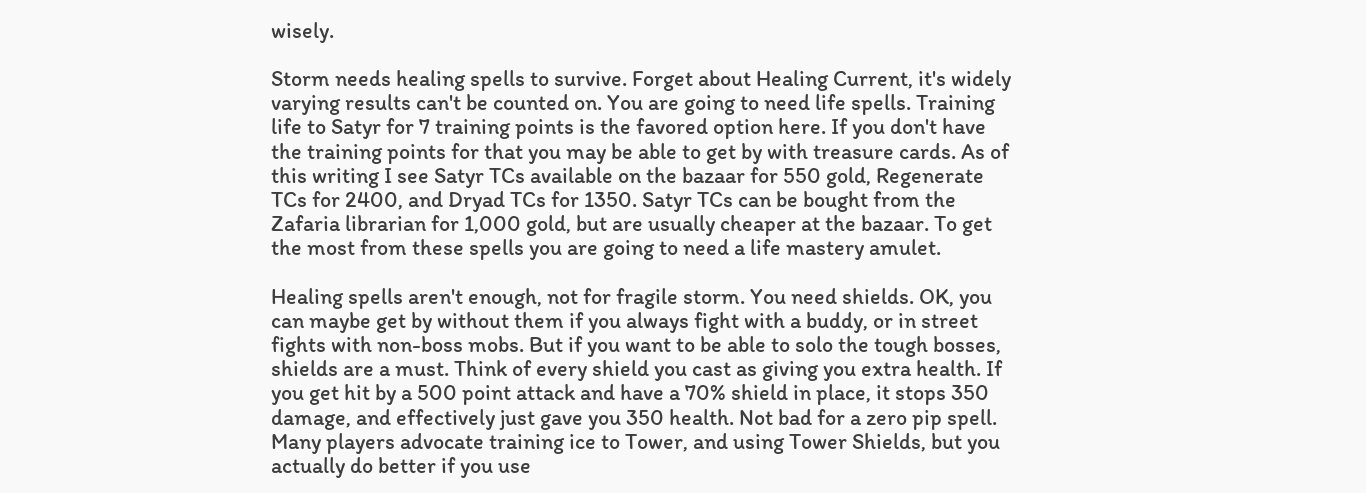wisely.

Storm needs healing spells to survive. Forget about Healing Current, it's widely varying results can't be counted on. You are going to need life spells. Training life to Satyr for 7 training points is the favored option here. If you don't have the training points for that you may be able to get by with treasure cards. As of this writing I see Satyr TCs available on the bazaar for 550 gold, Regenerate TCs for 2400, and Dryad TCs for 1350. Satyr TCs can be bought from the Zafaria librarian for 1,000 gold, but are usually cheaper at the bazaar. To get the most from these spells you are going to need a life mastery amulet.

Healing spells aren't enough, not for fragile storm. You need shields. OK, you can maybe get by without them if you always fight with a buddy, or in street fights with non-boss mobs. But if you want to be able to solo the tough bosses, shields are a must. Think of every shield you cast as giving you extra health. If you get hit by a 500 point attack and have a 70% shield in place, it stops 350 damage, and effectively just gave you 350 health. Not bad for a zero pip spell. Many players advocate training ice to Tower, and using Tower Shields, but you actually do better if you use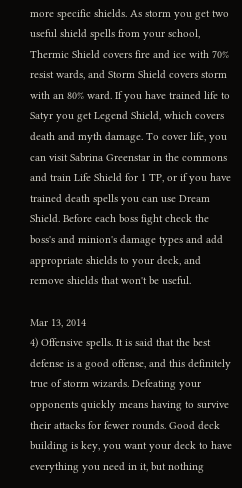more specific shields. As storm you get two useful shield spells from your school, Thermic Shield covers fire and ice with 70% resist wards, and Storm Shield covers storm with an 80% ward. If you have trained life to Satyr you get Legend Shield, which covers death and myth damage. To cover life, you can visit Sabrina Greenstar in the commons and train Life Shield for 1 TP, or if you have trained death spells you can use Dream Shield. Before each boss fight check the boss's and minion's damage types and add appropriate shields to your deck, and remove shields that won't be useful.

Mar 13, 2014
4) Offensive spells. It is said that the best defense is a good offense, and this definitely true of storm wizards. Defeating your opponents quickly means having to survive their attacks for fewer rounds. Good deck building is key, you want your deck to have everything you need in it, but nothing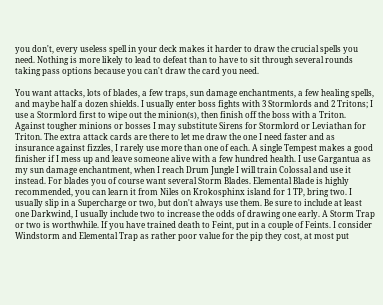you don't, every useless spell in your deck makes it harder to draw the crucial spells you need. Nothing is more likely to lead to defeat than to have to sit through several rounds taking pass options because you can't draw the card you need.

You want attacks, lots of blades, a few traps, sun damage enchantments, a few healing spells, and maybe half a dozen shields. I usually enter boss fights with 3 Stormlords and 2 Tritons; I use a Stormlord first to wipe out the minion(s), then finish off the boss with a Triton. Against tougher minions or bosses I may substitute Sirens for Stormlord or Leviathan for Triton. The extra attack cards are there to let me draw the one I need faster and as insurance against fizzles, I rarely use more than one of each. A single Tempest makes a good finisher if I mess up and leave someone alive with a few hundred health. I use Gargantua as my sun damage enchantment, when I reach Drum Jungle I will train Colossal and use it instead. For blades you of course want several Storm Blades. Elemental Blade is highly recommended, you can learn it from Niles on Krokosphinx island for 1 TP, bring two. I usually slip in a Supercharge or two, but don't always use them. Be sure to include at least one Darkwind, I usually include two to increase the odds of drawing one early. A Storm Trap or two is worthwhile. If you have trained death to Feint, put in a couple of Feints. I consider Windstorm and Elemental Trap as rather poor value for the pip they cost, at most put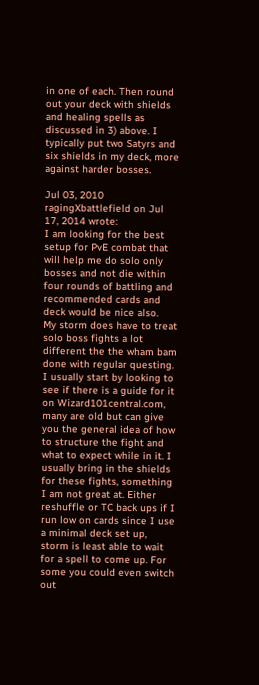in one of each. Then round out your deck with shields and healing spells as discussed in 3) above. I typically put two Satyrs and six shields in my deck, more against harder bosses.

Jul 03, 2010
ragingXbattlefield on Jul 17, 2014 wrote:
I am looking for the best setup for PvE combat that will help me do solo only bosses and not die within four rounds of battling and recommended cards and deck would be nice also.
My storm does have to treat solo boss fights a lot different the the wham bam done with regular questing. I usually start by looking to see if there is a guide for it on Wizard101central.com, many are old but can give you the general idea of how to structure the fight and what to expect while in it. I usually bring in the shields for these fights, something I am not great at. Either reshuffle or TC back ups if I run low on cards since I use a minimal deck set up, storm is least able to wait for a spell to come up. For some you could even switch out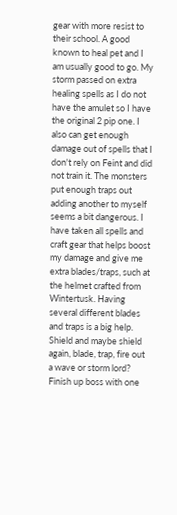gear with more resist to their school. A good known to heal pet and I am usually good to go. My storm passed on extra healing spells as I do not have the amulet so I have the original 2 pip one. I also can get enough damage out of spells that I don't rely on Feint and did not train it. The monsters put enough traps out adding another to myself seems a bit dangerous. I have taken all spells and craft gear that helps boost my damage and give me extra blades/traps, such at the helmet crafted from Wintertusk. Having several different blades and traps is a big help. Shield and maybe shield again, blade, trap, fire out a wave or storm lord? Finish up boss with one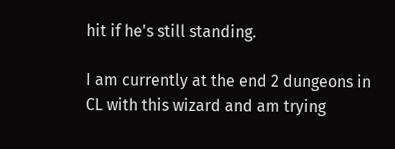hit if he's still standing.

I am currently at the end 2 dungeons in CL with this wizard and am trying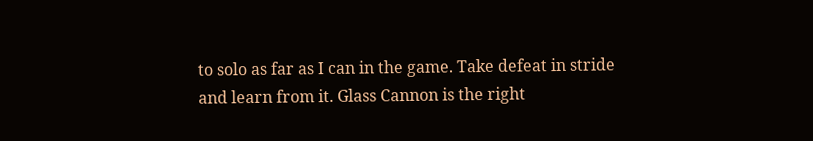to solo as far as I can in the game. Take defeat in stride and learn from it. Glass Cannon is the right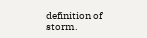definition of storm.